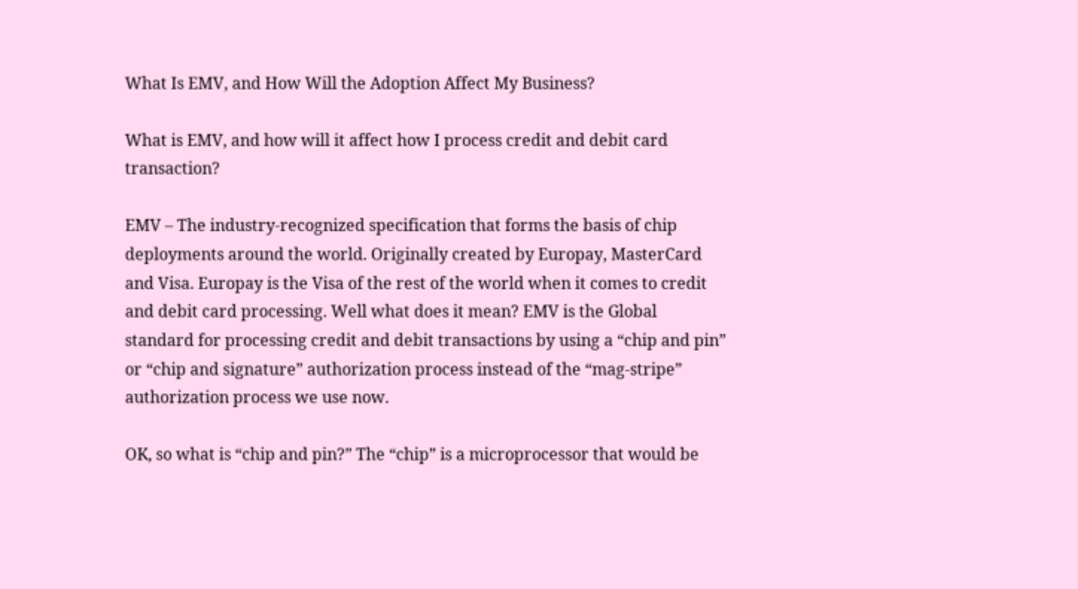What Is EMV, and How Will the Adoption Affect My Business?

What is EMV, and how will it affect how I process credit and debit card transaction?

EMV – The industry-recognized specification that forms the basis of chip deployments around the world. Originally created by Europay, MasterCard and Visa. Europay is the Visa of the rest of the world when it comes to credit and debit card processing. Well what does it mean? EMV is the Global standard for processing credit and debit transactions by using a “chip and pin” or “chip and signature” authorization process instead of the “mag-stripe” authorization process we use now.

OK, so what is “chip and pin?” The “chip” is a microprocessor that would be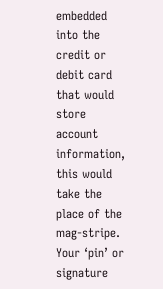embedded into the credit or debit card that would store account information, this would take the place of the mag-stripe. Your ‘pin’ or signature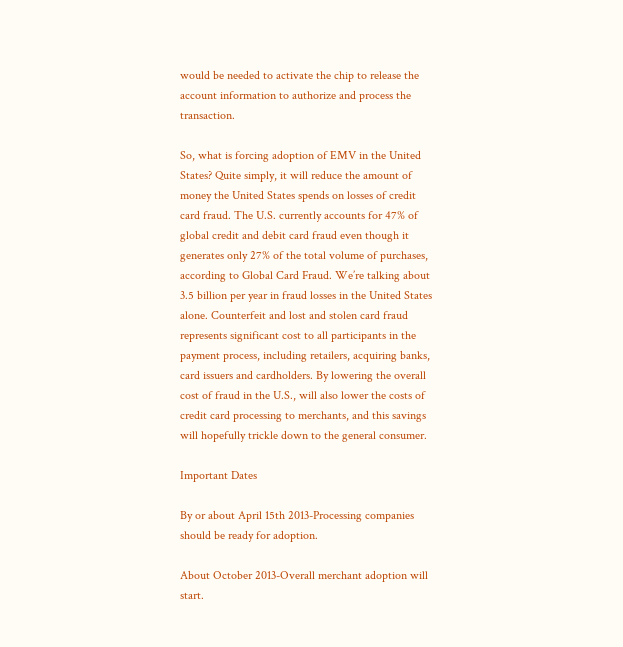would be needed to activate the chip to release the account information to authorize and process the transaction.

So, what is forcing adoption of EMV in the United States? Quite simply, it will reduce the amount of money the United States spends on losses of credit card fraud. The U.S. currently accounts for 47% of global credit and debit card fraud even though it generates only 27% of the total volume of purchases, according to Global Card Fraud. We’re talking about 3.5 billion per year in fraud losses in the United States alone. Counterfeit and lost and stolen card fraud represents significant cost to all participants in the payment process, including retailers, acquiring banks, card issuers and cardholders. By lowering the overall cost of fraud in the U.S., will also lower the costs of credit card processing to merchants, and this savings will hopefully trickle down to the general consumer.

Important Dates

By or about April 15th 2013-Processing companies should be ready for adoption.

About October 2013-Overall merchant adoption will start.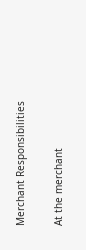Merchant Responsibilities

At the merchant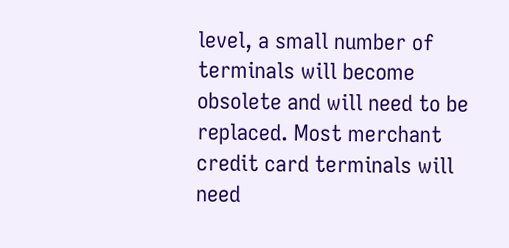level, a small number of terminals will become obsolete and will need to be replaced. Most merchant credit card terminals will need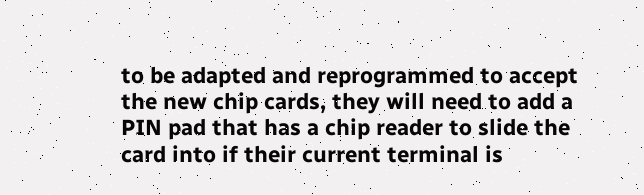to be adapted and reprogrammed to accept the new chip cards, they will need to add a PIN pad that has a chip reader to slide the card into if their current terminal is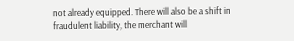not already equipped. There will also be a shift in fraudulent liability, the merchant will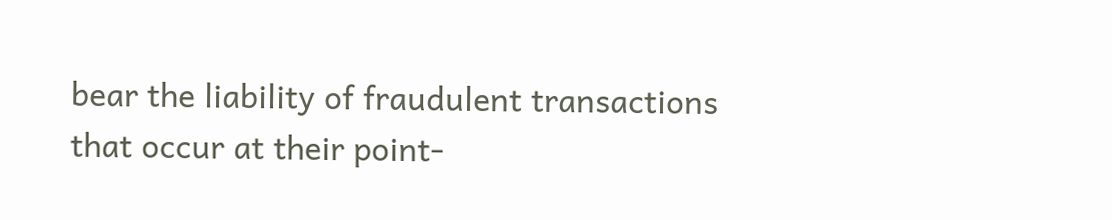bear the liability of fraudulent transactions that occur at their point-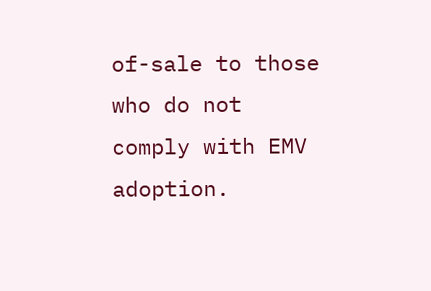of-sale to those who do not comply with EMV adoption.